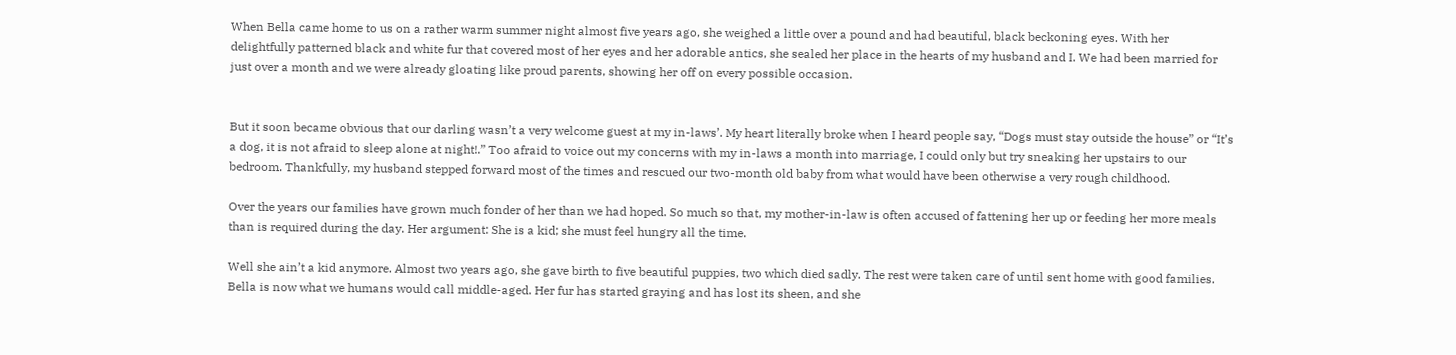When Bella came home to us on a rather warm summer night almost five years ago, she weighed a little over a pound and had beautiful, black beckoning eyes. With her delightfully patterned black and white fur that covered most of her eyes and her adorable antics, she sealed her place in the hearts of my husband and I. We had been married for just over a month and we were already gloating like proud parents, showing her off on every possible occasion.


But it soon became obvious that our darling wasn’t a very welcome guest at my in-laws’. My heart literally broke when I heard people say, “Dogs must stay outside the house” or “It’s a dog, it is not afraid to sleep alone at night!.” Too afraid to voice out my concerns with my in-laws a month into marriage, I could only but try sneaking her upstairs to our bedroom. Thankfully, my husband stepped forward most of the times and rescued our two-month old baby from what would have been otherwise a very rough childhood.

Over the years our families have grown much fonder of her than we had hoped. So much so that, my mother-in-law is often accused of fattening her up or feeding her more meals than is required during the day. Her argument: She is a kid; she must feel hungry all the time.

Well she ain’t a kid anymore. Almost two years ago, she gave birth to five beautiful puppies, two which died sadly. The rest were taken care of until sent home with good families. Bella is now what we humans would call middle-aged. Her fur has started graying and has lost its sheen, and she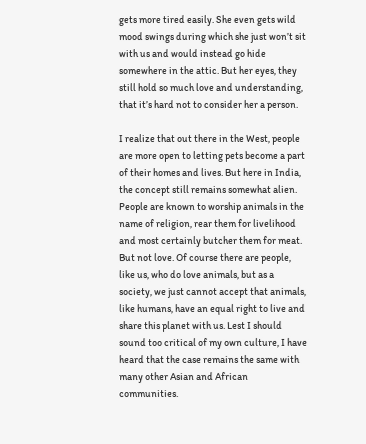gets more tired easily. She even gets wild mood swings during which she just won’t sit with us and would instead go hide somewhere in the attic. But her eyes, they still hold so much love and understanding, that it’s hard not to consider her a person.

I realize that out there in the West, people are more open to letting pets become a part of their homes and lives. But here in India, the concept still remains somewhat alien. People are known to worship animals in the name of religion, rear them for livelihood and most certainly butcher them for meat. But not love. Of course there are people, like us, who do love animals, but as a society, we just cannot accept that animals, like humans, have an equal right to live and share this planet with us. Lest I should sound too critical of my own culture, I have heard that the case remains the same with many other Asian and African communities.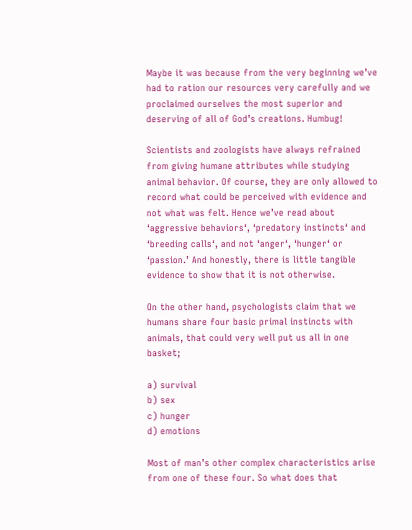Maybe it was because from the very beginning we’ve had to ration our resources very carefully and we proclaimed ourselves the most superior and deserving of all of God’s creations. Humbug!

Scientists and zoologists have always refrained from giving humane attributes while studying animal behavior. Of course, they are only allowed to record what could be perceived with evidence and not what was felt. Hence we’ve read about ‘aggressive behaviors‘, ‘predatory instincts‘ and ‘breeding calls‘, and not ‘anger‘, ‘hunger‘ or ‘passion.’ And honestly, there is little tangible evidence to show that it is not otherwise.

On the other hand, psychologists claim that we humans share four basic primal instincts with animals, that could very well put us all in one basket;

a) survival
b) sex
c) hunger
d) emotions

Most of man’s other complex characteristics arise from one of these four. So what does that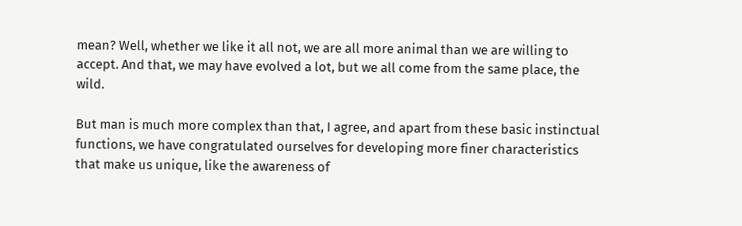mean? Well, whether we like it all not, we are all more animal than we are willing to accept. And that, we may have evolved a lot, but we all come from the same place, the wild.

But man is much more complex than that, I agree, and apart from these basic instinctual functions, we have congratulated ourselves for developing more finer characteristics that make us unique, like the awareness of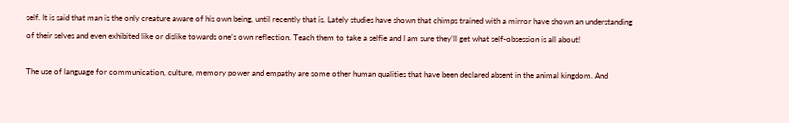self. It is said that man is the only creature aware of his own being, until recently that is. Lately studies have shown that chimps trained with a mirror have shown an understanding of their selves and even exhibited like or dislike towards one’s own reflection. Teach them to take a selfie and I am sure they’ll get what self-obsession is all about!

The use of language for communication, culture, memory power and empathy are some other human qualities that have been declared absent in the animal kingdom. And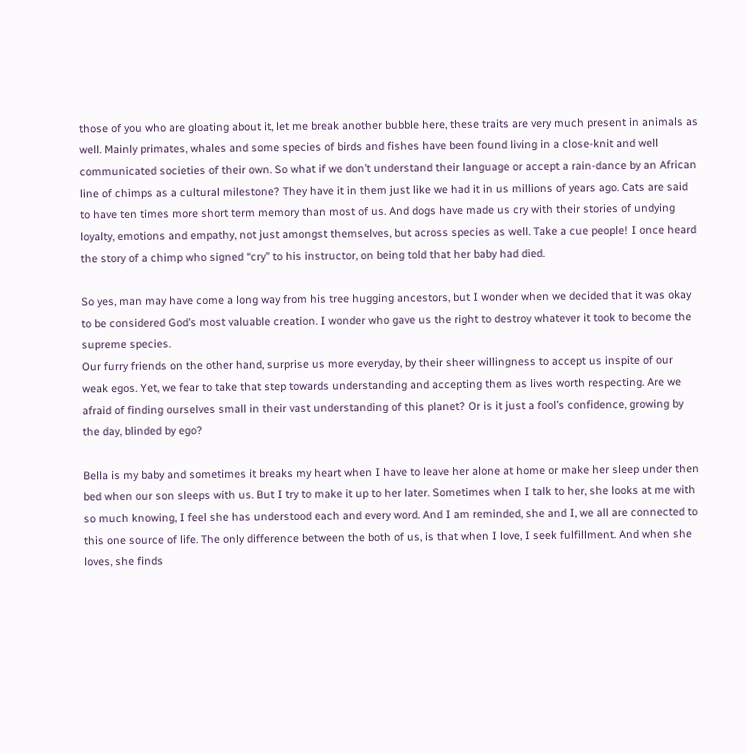those of you who are gloating about it, let me break another bubble here, these traits are very much present in animals as well. Mainly primates, whales and some species of birds and fishes have been found living in a close-knit and well communicated societies of their own. So what if we don’t understand their language or accept a rain-dance by an African line of chimps as a cultural milestone? They have it in them just like we had it in us millions of years ago. Cats are said to have ten times more short term memory than most of us. And dogs have made us cry with their stories of undying loyalty, emotions and empathy, not just amongst themselves, but across species as well. Take a cue people! I once heard the story of a chimp who signed “cry” to his instructor, on being told that her baby had died.

So yes, man may have come a long way from his tree hugging ancestors, but I wonder when we decided that it was okay to be considered God’s most valuable creation. I wonder who gave us the right to destroy whatever it took to become the supreme species.
Our furry friends on the other hand, surprise us more everyday, by their sheer willingness to accept us inspite of our weak egos. Yet, we fear to take that step towards understanding and accepting them as lives worth respecting. Are we afraid of finding ourselves small in their vast understanding of this planet? Or is it just a fool’s confidence, growing by the day, blinded by ego?

Bella is my baby and sometimes it breaks my heart when I have to leave her alone at home or make her sleep under then bed when our son sleeps with us. But I try to make it up to her later. Sometimes when I talk to her, she looks at me with so much knowing, I feel she has understood each and every word. And I am reminded, she and I, we all are connected to this one source of life. The only difference between the both of us, is that when I love, I seek fulfillment. And when she loves, she finds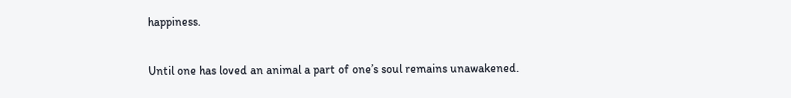happiness.

Until one has loved an animal a part of one’s soul remains unawakened.